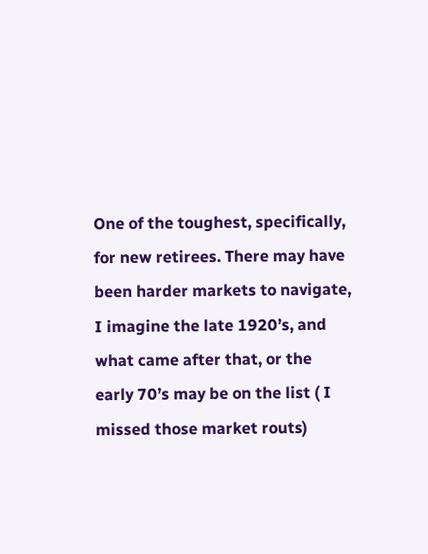One of the toughest, specifically, for new retirees. There may have been harder markets to navigate, I imagine the late 1920’s, and what came after that, or the early 70’s may be on the list ( I missed those market routs)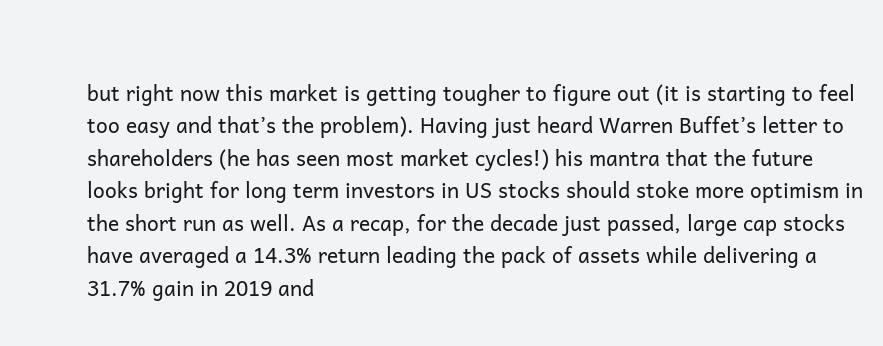but right now this market is getting tougher to figure out (it is starting to feel too easy and that’s the problem). Having just heard Warren Buffet’s letter to shareholders (he has seen most market cycles!) his mantra that the future looks bright for long term investors in US stocks should stoke more optimism in the short run as well. As a recap, for the decade just passed, large cap stocks have averaged a 14.3% return leading the pack of assets while delivering a 31.7% gain in 2019 and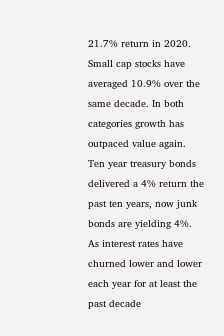21.7% return in 2020. Small cap stocks have averaged 10.9% over the same decade. In both categories growth has outpaced value again. Ten year treasury bonds delivered a 4% return the past ten years, now junk bonds are yielding 4%. As interest rates have churned lower and lower each year for at least the past decade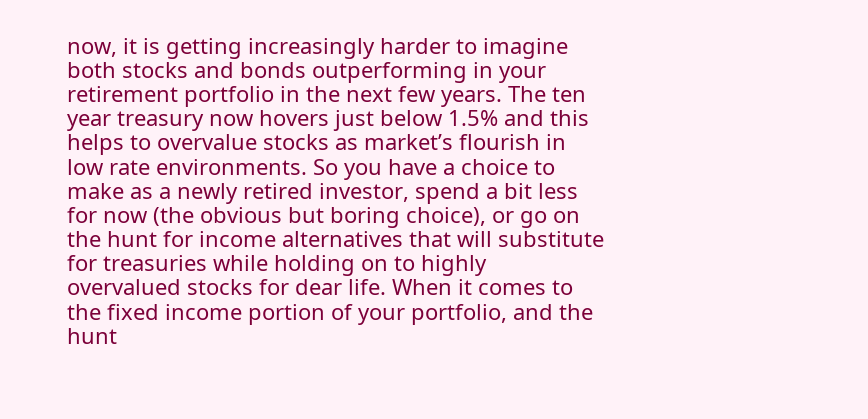now, it is getting increasingly harder to imagine both stocks and bonds outperforming in your retirement portfolio in the next few years. The ten year treasury now hovers just below 1.5% and this helps to overvalue stocks as market’s flourish in low rate environments. So you have a choice to make as a newly retired investor, spend a bit less for now (the obvious but boring choice), or go on the hunt for income alternatives that will substitute for treasuries while holding on to highly overvalued stocks for dear life. When it comes to the fixed income portion of your portfolio, and the hunt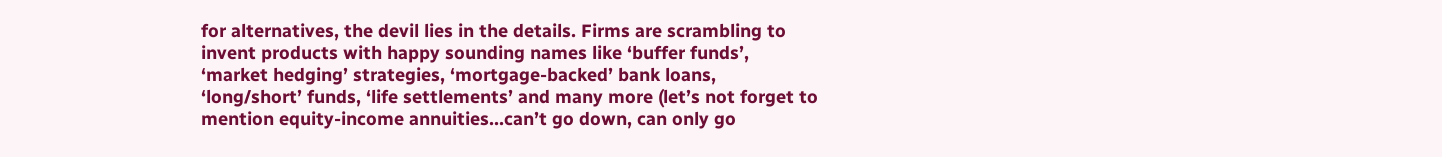for alternatives, the devil lies in the details. Firms are scrambling to invent products with happy sounding names like ‘buffer funds’, ‘market hedging’ strategies, ‘mortgage-backed’ bank loans, ‘long/short’ funds, ‘life settlements’ and many more (let’s not forget to mention equity-income annuities…can’t go down, can only go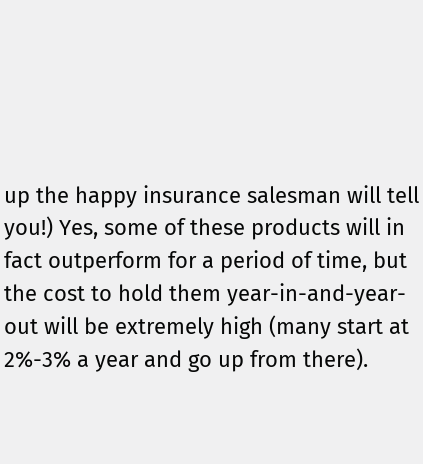up the happy insurance salesman will tell you!) Yes, some of these products will in fact outperform for a period of time, but the cost to hold them year-in-and-year-out will be extremely high (many start at 2%-3% a year and go up from there).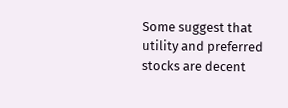Some suggest that utility and preferred stocks are decent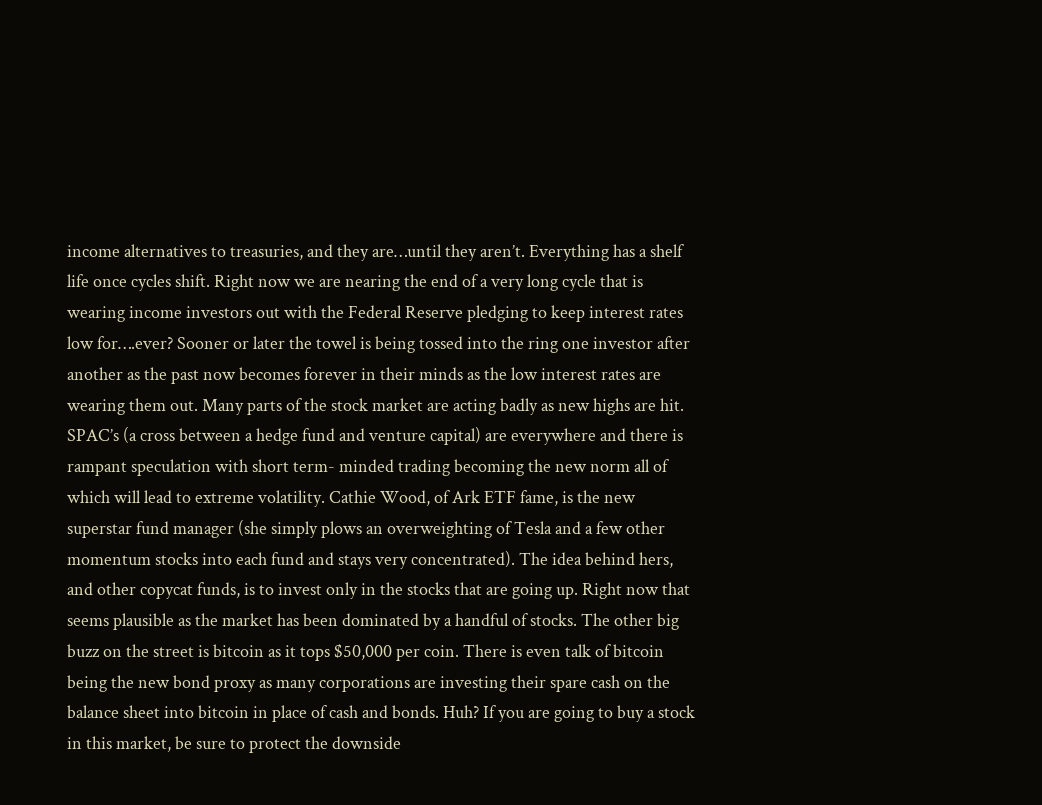income alternatives to treasuries, and they are…until they aren’t. Everything has a shelf life once cycles shift. Right now we are nearing the end of a very long cycle that is wearing income investors out with the Federal Reserve pledging to keep interest rates low for….ever? Sooner or later the towel is being tossed into the ring one investor after another as the past now becomes forever in their minds as the low interest rates are wearing them out. Many parts of the stock market are acting badly as new highs are hit. SPAC’s (a cross between a hedge fund and venture capital) are everywhere and there is rampant speculation with short term- minded trading becoming the new norm all of which will lead to extreme volatility. Cathie Wood, of Ark ETF fame, is the new superstar fund manager (she simply plows an overweighting of Tesla and a few other momentum stocks into each fund and stays very concentrated). The idea behind hers, and other copycat funds, is to invest only in the stocks that are going up. Right now that seems plausible as the market has been dominated by a handful of stocks. The other big buzz on the street is bitcoin as it tops $50,000 per coin. There is even talk of bitcoin being the new bond proxy as many corporations are investing their spare cash on the balance sheet into bitcoin in place of cash and bonds. Huh? If you are going to buy a stock in this market, be sure to protect the downside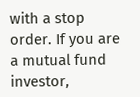with a stop order. If you are a mutual fund investor,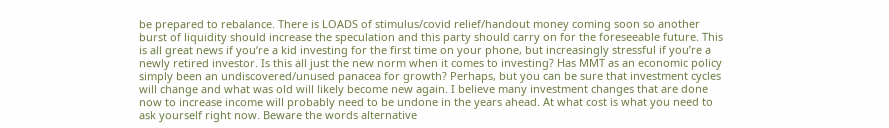be prepared to rebalance. There is LOADS of stimulus/covid relief/handout money coming soon so another burst of liquidity should increase the speculation and this party should carry on for the foreseeable future. This is all great news if you’re a kid investing for the first time on your phone, but increasingly stressful if you’re a newly retired investor. Is this all just the new norm when it comes to investing? Has MMT as an economic policy simply been an undiscovered/unused panacea for growth? Perhaps, but you can be sure that investment cycles will change and what was old will likely become new again. I believe many investment changes that are done now to increase income will probably need to be undone in the years ahead. At what cost is what you need to ask yourself right now. Beware the words alternative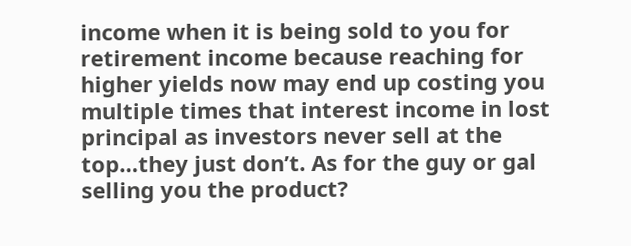income when it is being sold to you for retirement income because reaching for higher yields now may end up costing you multiple times that interest income in lost principal as investors never sell at the top…they just don’t. As for the guy or gal selling you the product?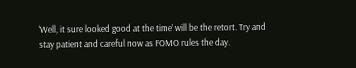‘Well, it sure looked good at the time’ will be the retort. Try and stay patient and careful now as FOMO rules the day.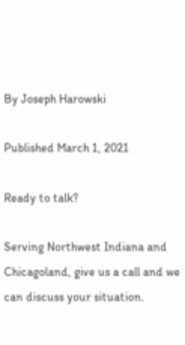By Joseph Harowski

Published March 1, 2021

Ready to talk?

Serving Northwest Indiana and Chicagoland, give us a call and we can discuss your situation.